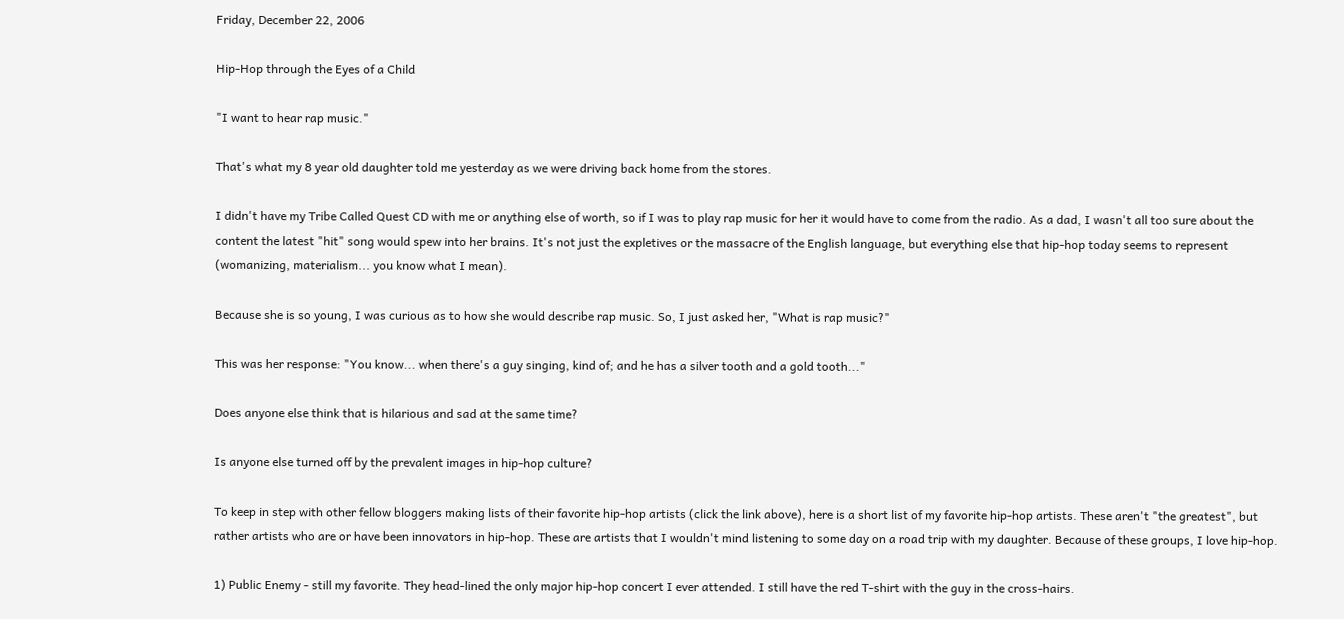Friday, December 22, 2006

Hip-Hop through the Eyes of a Child

"I want to hear rap music."

That's what my 8 year old daughter told me yesterday as we were driving back home from the stores.

I didn't have my Tribe Called Quest CD with me or anything else of worth, so if I was to play rap music for her it would have to come from the radio. As a dad, I wasn't all too sure about the content the latest "hit" song would spew into her brains. It's not just the expletives or the massacre of the English language, but everything else that hip-hop today seems to represent (womanizing, materialism... you know what I mean).

Because she is so young, I was curious as to how she would describe rap music. So, I just asked her, "What is rap music?"

This was her response: "You know... when there's a guy singing, kind of; and he has a silver tooth and a gold tooth..."

Does anyone else think that is hilarious and sad at the same time?

Is anyone else turned off by the prevalent images in hip-hop culture?

To keep in step with other fellow bloggers making lists of their favorite hip-hop artists (click the link above), here is a short list of my favorite hip-hop artists. These aren't "the greatest", but rather artists who are or have been innovators in hip-hop. These are artists that I wouldn't mind listening to some day on a road trip with my daughter. Because of these groups, I love hip-hop.

1) Public Enemy - still my favorite. They head-lined the only major hip-hop concert I ever attended. I still have the red T-shirt with the guy in the cross-hairs.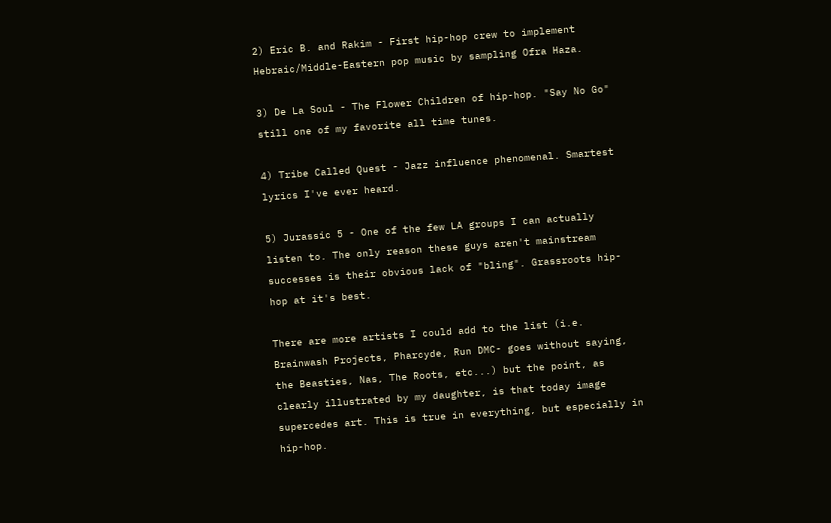2) Eric B. and Rakim - First hip-hop crew to implement Hebraic/Middle-Eastern pop music by sampling Ofra Haza.

3) De La Soul - The Flower Children of hip-hop. "Say No Go" still one of my favorite all time tunes.

4) Tribe Called Quest - Jazz influence phenomenal. Smartest lyrics I've ever heard.

5) Jurassic 5 - One of the few LA groups I can actually listen to. The only reason these guys aren't mainstream successes is their obvious lack of "bling". Grassroots hip-hop at it's best.

There are more artists I could add to the list (i.e. Brainwash Projects, Pharcyde, Run DMC- goes without saying, the Beasties, Nas, The Roots, etc...) but the point, as clearly illustrated by my daughter, is that today image supercedes art. This is true in everything, but especially in hip-hop.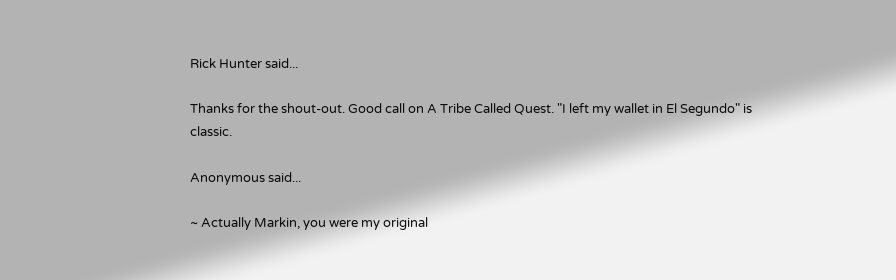Rick Hunter said...

Thanks for the shout-out. Good call on A Tribe Called Quest. "I left my wallet in El Segundo" is classic.

Anonymous said...

~ Actually Markin, you were my original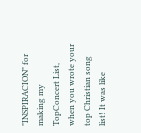"INSPIRACION" for making my TopConcert List, when you wrote your top Christian song list! It was like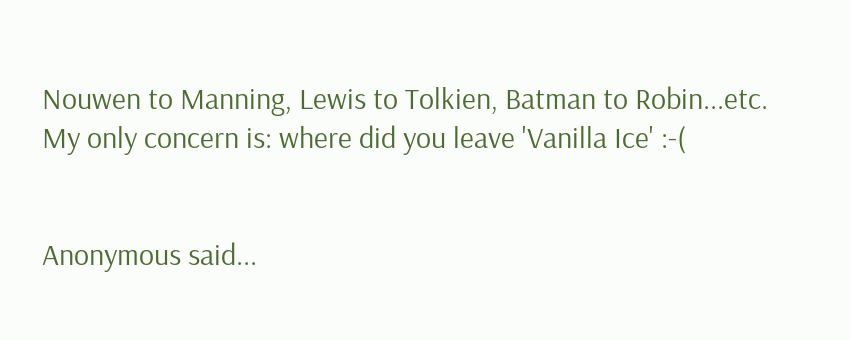Nouwen to Manning, Lewis to Tolkien, Batman to Robin...etc.
My only concern is: where did you leave 'Vanilla Ice' :-(


Anonymous said...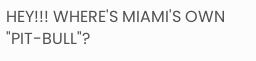HEY!!! WHERE'S MIAMI'S OWN "PIT-BULL"?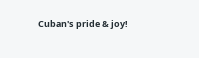Cuban's pride & joy!